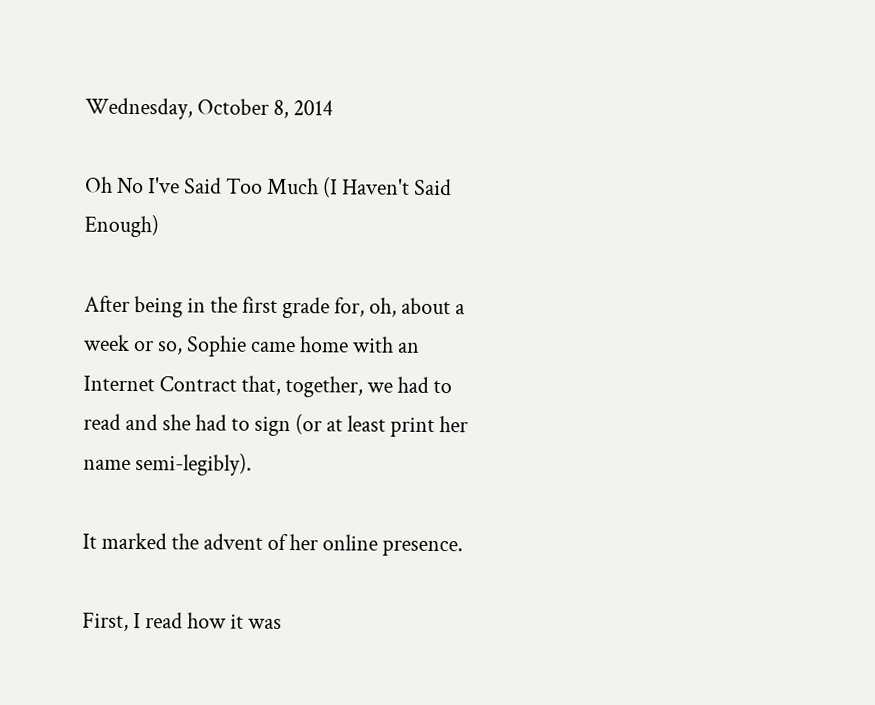Wednesday, October 8, 2014

Oh No I've Said Too Much (I Haven't Said Enough)

After being in the first grade for, oh, about a week or so, Sophie came home with an Internet Contract that, together, we had to read and she had to sign (or at least print her name semi-legibly).

It marked the advent of her online presence.

First, I read how it was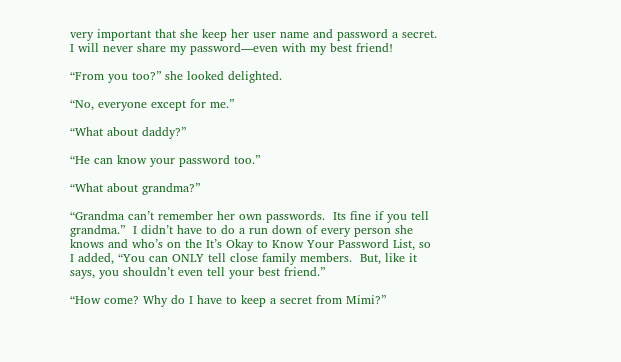very important that she keep her user name and password a secret.  I will never share my password—even with my best friend!

“From you too?” she looked delighted.

“No, everyone except for me.”

“What about daddy?”

“He can know your password too.”

“What about grandma?”

“Grandma can’t remember her own passwords.  Its fine if you tell grandma.”  I didn’t have to do a run down of every person she knows and who’s on the It’s Okay to Know Your Password List, so I added, “You can ONLY tell close family members.  But, like it says, you shouldn’t even tell your best friend.”

“How come? Why do I have to keep a secret from Mimi?”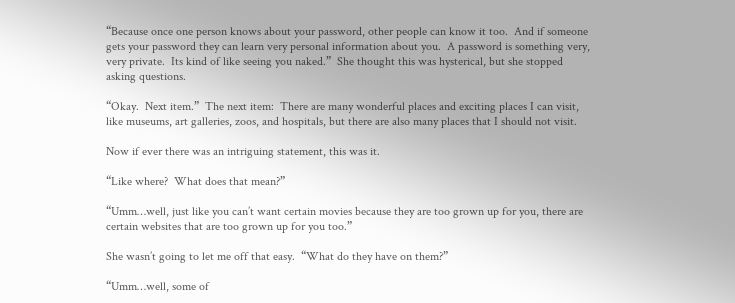“Because once one person knows about your password, other people can know it too.  And if someone gets your password they can learn very personal information about you.  A password is something very, very private.  Its kind of like seeing you naked.”  She thought this was hysterical, but she stopped asking questions.

“Okay.  Next item.”  The next item:  There are many wonderful places and exciting places I can visit, like museums, art galleries, zoos, and hospitals, but there are also many places that I should not visit.

Now if ever there was an intriguing statement, this was it.

“Like where?  What does that mean?”

“Umm…well, just like you can’t want certain movies because they are too grown up for you, there are certain websites that are too grown up for you too.”

She wasn’t going to let me off that easy.  “What do they have on them?”

“Umm…well, some of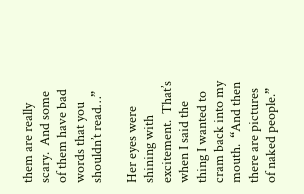them are really scary.  And some of them have bad words that you shouldn’t read…”

Her eyes were shining with excitement.  That’s when I said the thing I wanted to cram back into my mouth.  “And then there are pictures of naked people.”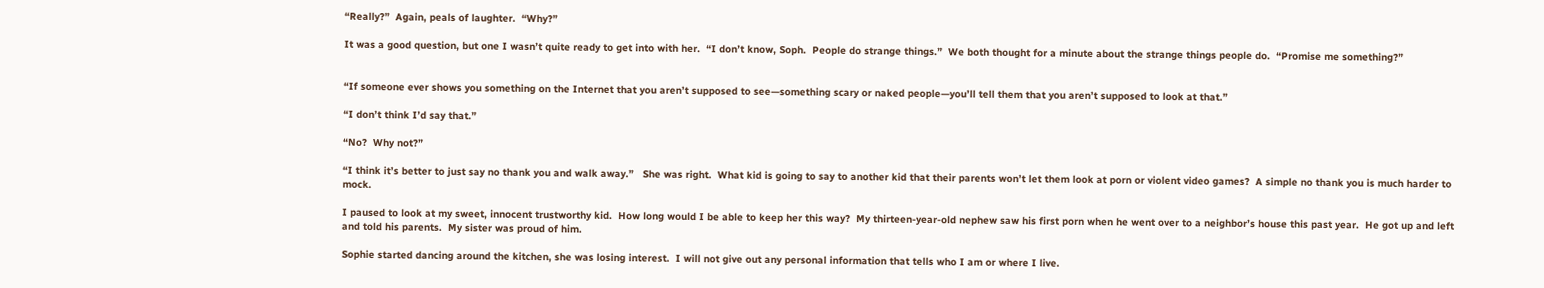“Really?”  Again, peals of laughter.  “Why?”

It was a good question, but one I wasn’t quite ready to get into with her.  “I don’t know, Soph.  People do strange things.”  We both thought for a minute about the strange things people do.  “Promise me something?”


“If someone ever shows you something on the Internet that you aren’t supposed to see—something scary or naked people—you’ll tell them that you aren’t supposed to look at that.”

“I don’t think I’d say that.”

“No?  Why not?”

“I think it’s better to just say no thank you and walk away.”   She was right.  What kid is going to say to another kid that their parents won’t let them look at porn or violent video games?  A simple no thank you is much harder to mock.

I paused to look at my sweet, innocent trustworthy kid.  How long would I be able to keep her this way?  My thirteen-year-old nephew saw his first porn when he went over to a neighbor’s house this past year.  He got up and left and told his parents.  My sister was proud of him.

Sophie started dancing around the kitchen, she was losing interest.  I will not give out any personal information that tells who I am or where I live.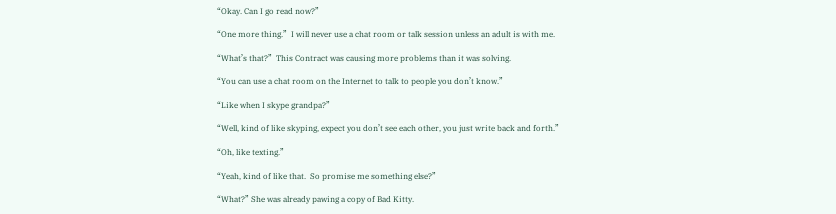“Okay. Can I go read now?”

“One more thing.”  I will never use a chat room or talk session unless an adult is with me.

“What’s that?”  This Contract was causing more problems than it was solving.

“You can use a chat room on the Internet to talk to people you don’t know.”

“Like when I skype grandpa?”

“Well, kind of like skyping, expect you don’t see each other, you just write back and forth.”

“Oh, like texting.”

“Yeah, kind of like that.  So promise me something else?”

“What?” She was already pawing a copy of Bad Kitty.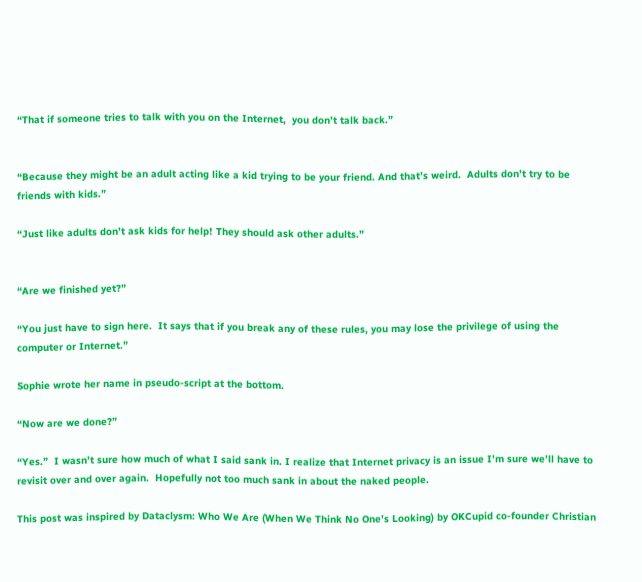“That if someone tries to talk with you on the Internet,  you don’t talk back.”


“Because they might be an adult acting like a kid trying to be your friend. And that’s weird.  Adults don’t try to be friends with kids.”

“Just like adults don’t ask kids for help! They should ask other adults.”


“Are we finished yet?”

“You just have to sign here.  It says that if you break any of these rules, you may lose the privilege of using the computer or Internet.”

Sophie wrote her name in pseudo-script at the bottom.

“Now are we done?”

“Yes.”  I wasn’t sure how much of what I said sank in. I realize that Internet privacy is an issue I’m sure we’ll have to revisit over and over again.  Hopefully not too much sank in about the naked people.

This post was inspired by Dataclysm: Who We Are (When We Think No One’s Looking) by OKCupid co-founder Christian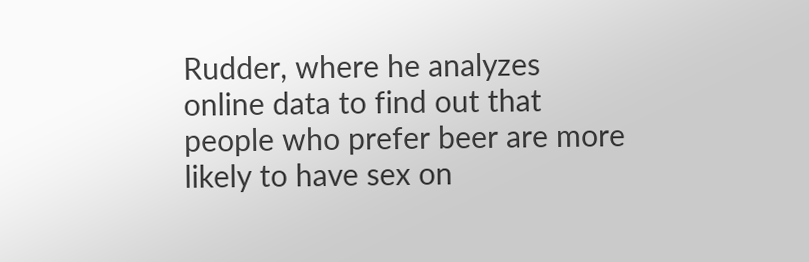Rudder, where he analyzes online data to find out that people who prefer beer are more likely to have sex on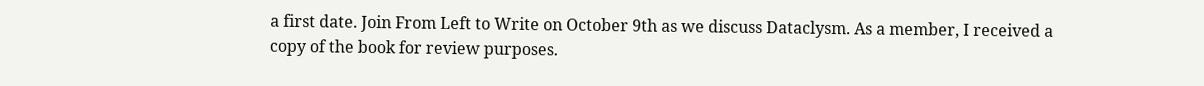a first date. Join From Left to Write on October 9th as we discuss Dataclysm. As a member, I received a copy of the book for review purposes.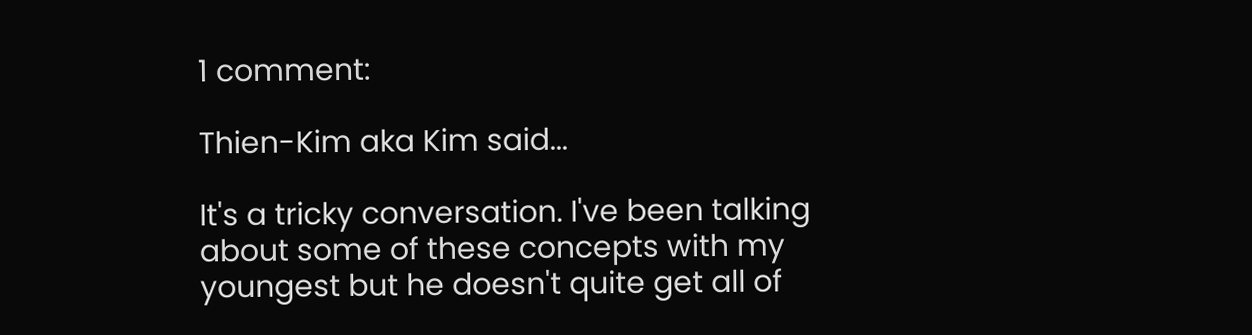1 comment:

Thien-Kim aka Kim said...

It's a tricky conversation. I've been talking about some of these concepts with my youngest but he doesn't quite get all of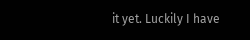it yet. Luckily I have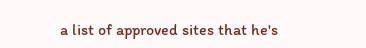a list of approved sites that he's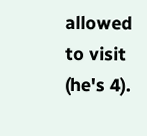allowed to visit (he's 4).